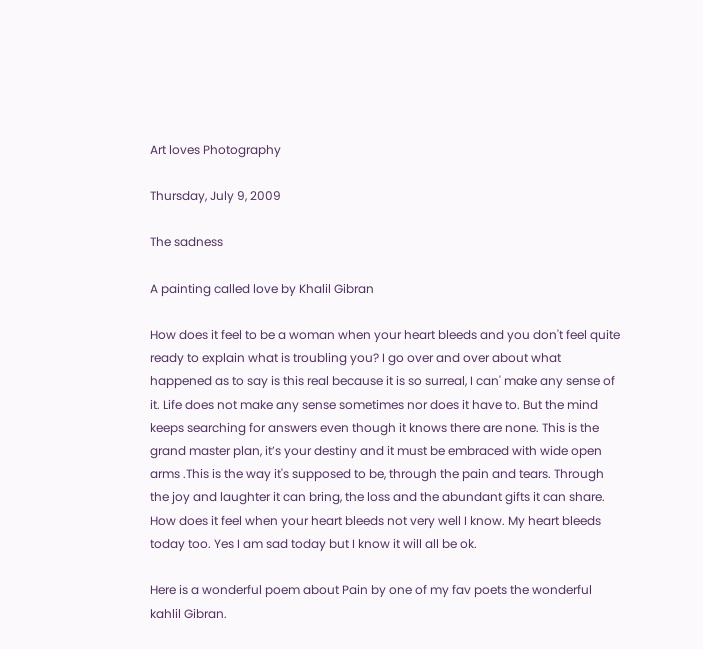Art loves Photography

Thursday, July 9, 2009

The sadness

A painting called love by Khalil Gibran

How does it feel to be a woman when your heart bleeds and you don't feel quite ready to explain what is troubling you? I go over and over about what happened as to say is this real because it is so surreal, I can' make any sense of it. Life does not make any sense sometimes nor does it have to. But the mind keeps searching for answers even though it knows there are none. This is the grand master plan, it’s your destiny and it must be embraced with wide open arms .This is the way it's supposed to be, through the pain and tears. Through the joy and laughter it can bring, the loss and the abundant gifts it can share. How does it feel when your heart bleeds not very well I know. My heart bleeds today too. Yes I am sad today but I know it will all be ok.

Here is a wonderful poem about Pain by one of my fav poets the wonderful kahlil Gibran.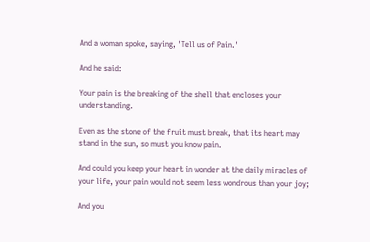And a woman spoke, saying, 'Tell us of Pain.'

And he said:

Your pain is the breaking of the shell that encloses your understanding.

Even as the stone of the fruit must break, that its heart may stand in the sun, so must you know pain.

And could you keep your heart in wonder at the daily miracles of your life, your pain would not seem less wondrous than your joy;

And you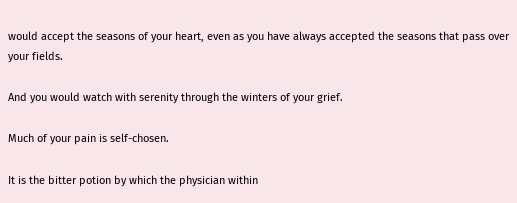would accept the seasons of your heart, even as you have always accepted the seasons that pass over your fields.

And you would watch with serenity through the winters of your grief.

Much of your pain is self-chosen.

It is the bitter potion by which the physician within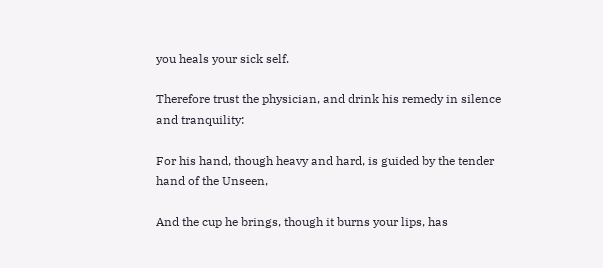you heals your sick self.

Therefore trust the physician, and drink his remedy in silence and tranquility:

For his hand, though heavy and hard, is guided by the tender hand of the Unseen,

And the cup he brings, though it burns your lips, has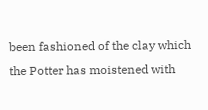been fashioned of the clay which the Potter has moistened with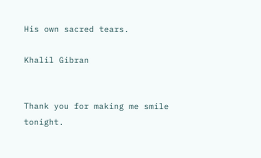His own sacred tears.

Khalil Gibran


Thank you for making me smile tonight.